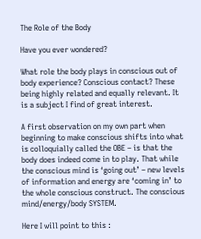The Role of the Body

Have you ever wondered?

What role the body plays in conscious out of body experience? Conscious contact? These being highly related and equally relevant. It is a subject I find of great interest.

A first observation on my own part when beginning to make conscious shifts into what is colloquially called the OBE – is that the body does indeed come in to play. That while the conscious mind is ‘going out’ – new levels of information and energy are ‘coming in’ to the whole conscious construct. The conscious mind/energy/body SYSTEM.

Here I will point to this :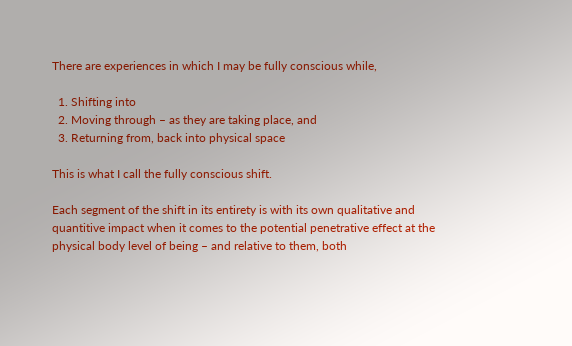There are experiences in which I may be fully conscious while,

  1. Shifting into
  2. Moving through – as they are taking place, and
  3. Returning from, back into physical space

This is what I call the fully conscious shift.

Each segment of the shift in its entirety is with its own qualitative and quantitive impact when it comes to the potential penetrative effect at the physical body level of being – and relative to them, both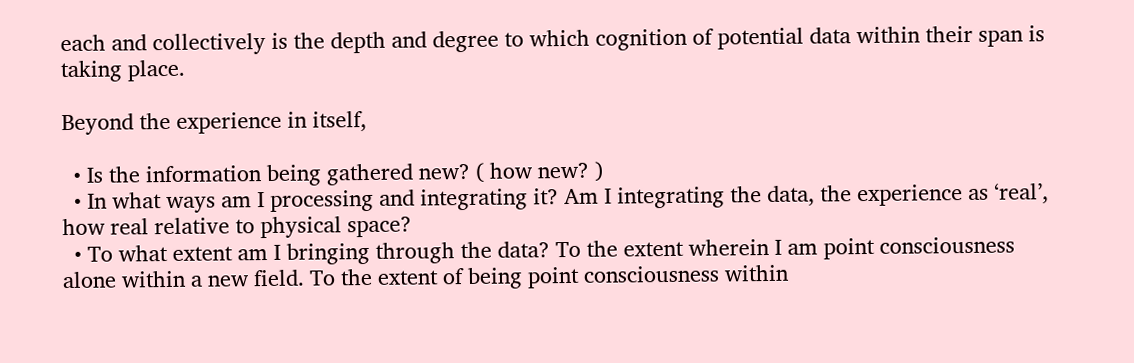each and collectively is the depth and degree to which cognition of potential data within their span is taking place.

Beyond the experience in itself,

  • Is the information being gathered new? ( how new? )
  • In what ways am I processing and integrating it? Am I integrating the data, the experience as ‘real’, how real relative to physical space?
  • To what extent am I bringing through the data? To the extent wherein I am point consciousness alone within a new field. To the extent of being point consciousness within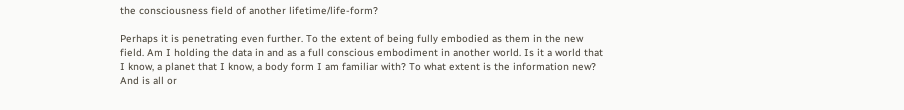the consciousness field of another lifetime/life-form?

Perhaps it is penetrating even further. To the extent of being fully embodied as them in the new field. Am I holding the data in and as a full conscious embodiment in another world. Is it a world that I know, a planet that I know, a body form I am familiar with? To what extent is the information new? And is all or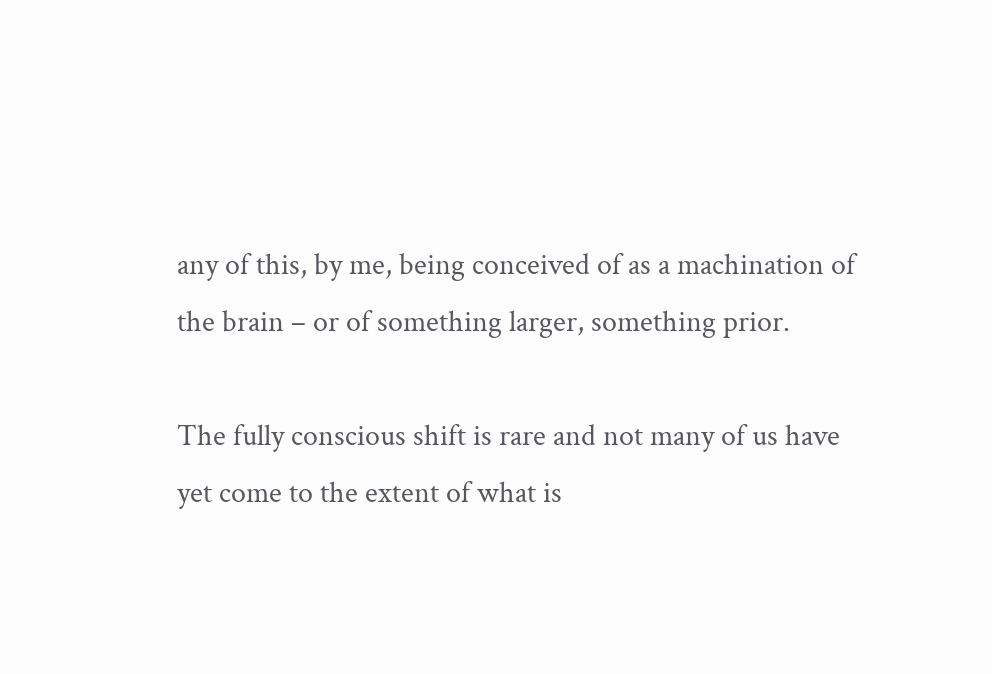any of this, by me, being conceived of as a machination of the brain – or of something larger, something prior.

The fully conscious shift is rare and not many of us have yet come to the extent of what is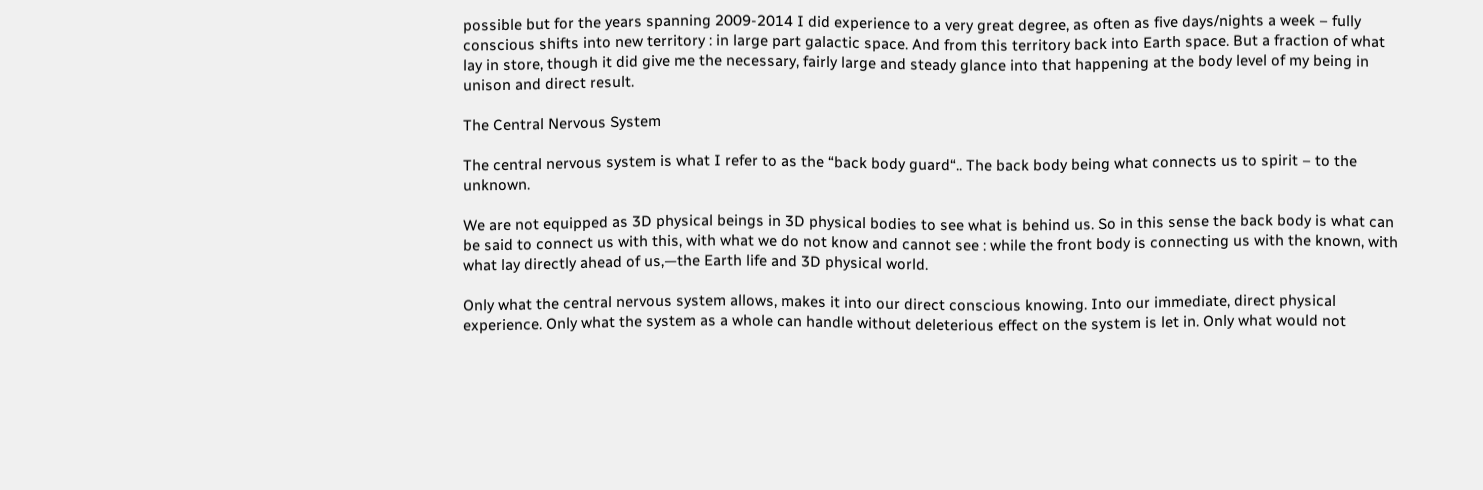possible but for the years spanning 2009-2014 I did experience to a very great degree, as often as five days/nights a week – fully conscious shifts into new territory : in large part galactic space. And from this territory back into Earth space. But a fraction of what lay in store, though it did give me the necessary, fairly large and steady glance into that happening at the body level of my being in unison and direct result.

The Central Nervous System

The central nervous system is what I refer to as the “back body guard“.. The back body being what connects us to spirit – to the unknown.

We are not equipped as 3D physical beings in 3D physical bodies to see what is behind us. So in this sense the back body is what can be said to connect us with this, with what we do not know and cannot see : while the front body is connecting us with the known, with what lay directly ahead of us,—the Earth life and 3D physical world.

Only what the central nervous system allows, makes it into our direct conscious knowing. Into our immediate, direct physical experience. Only what the system as a whole can handle without deleterious effect on the system is let in. Only what would not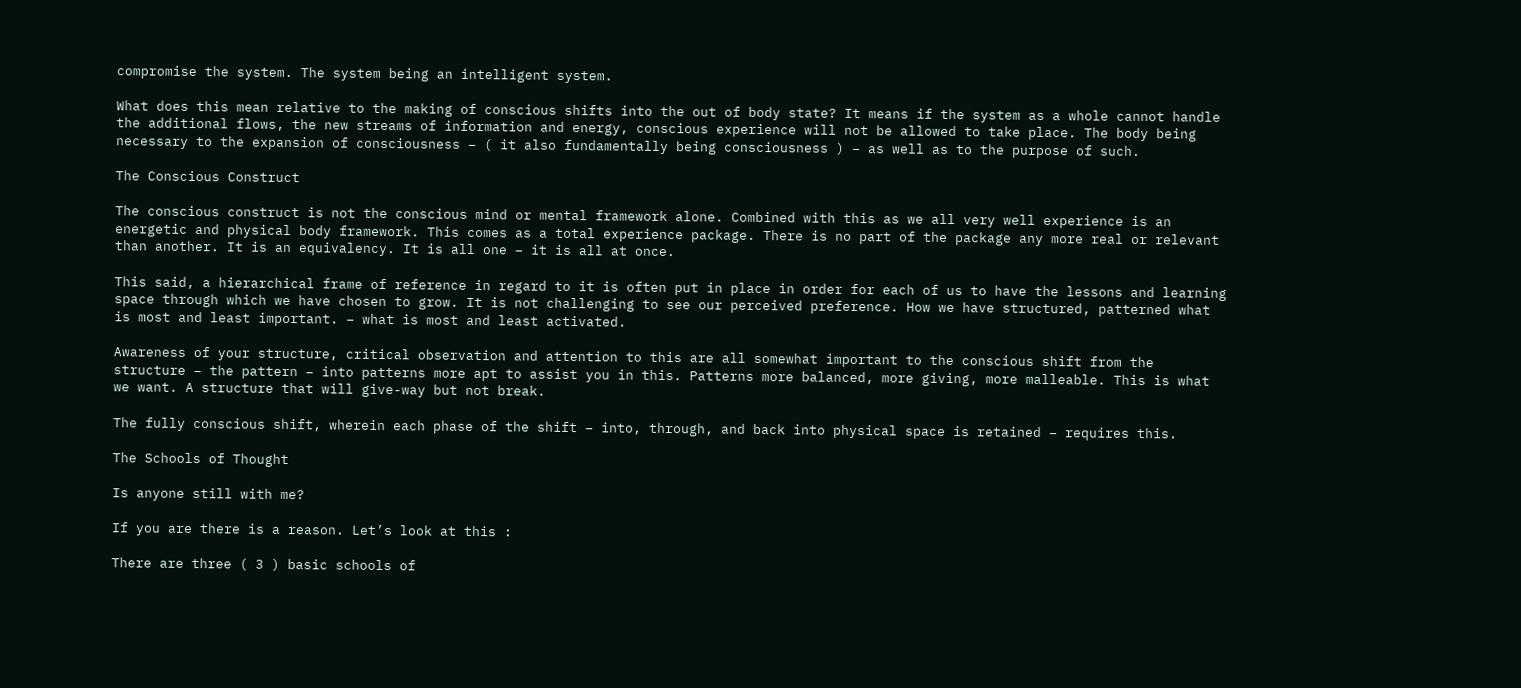compromise the system. The system being an intelligent system.

What does this mean relative to the making of conscious shifts into the out of body state? It means if the system as a whole cannot handle the additional flows, the new streams of information and energy, conscious experience will not be allowed to take place. The body being necessary to the expansion of consciousness – ( it also fundamentally being consciousness ) – as well as to the purpose of such.

The Conscious Construct

The conscious construct is not the conscious mind or mental framework alone. Combined with this as we all very well experience is an energetic and physical body framework. This comes as a total experience package. There is no part of the package any more real or relevant than another. It is an equivalency. It is all one – it is all at once.

This said, a hierarchical frame of reference in regard to it is often put in place in order for each of us to have the lessons and learning space through which we have chosen to grow. It is not challenging to see our perceived preference. How we have structured, patterned what is most and least important. – what is most and least activated.

Awareness of your structure, critical observation and attention to this are all somewhat important to the conscious shift from the structure – the pattern – into patterns more apt to assist you in this. Patterns more balanced, more giving, more malleable. This is what we want. A structure that will give-way but not break.

The fully conscious shift, wherein each phase of the shift – into, through, and back into physical space is retained – requires this.

The Schools of Thought

Is anyone still with me?

If you are there is a reason. Let’s look at this :

There are three ( 3 ) basic schools of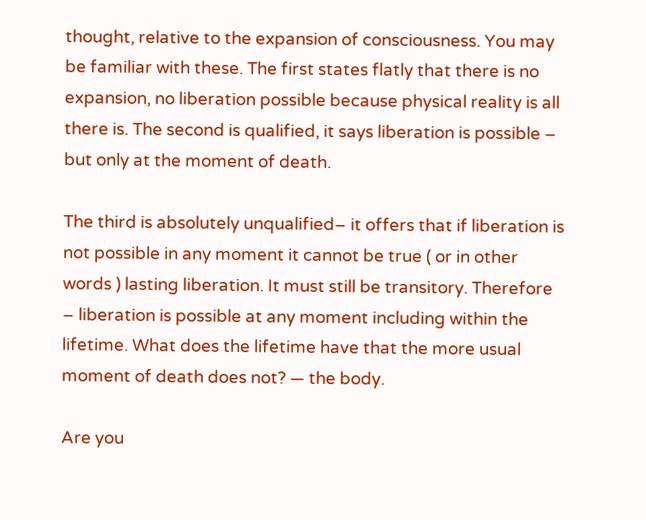thought, relative to the expansion of consciousness. You may be familiar with these. The first states flatly that there is no expansion, no liberation possible because physical reality is all there is. The second is qualified, it says liberation is possible – but only at the moment of death.

The third is absolutely unqualified– it offers that if liberation is not possible in any moment it cannot be true ( or in other words ) lasting liberation. It must still be transitory. Therefore – liberation is possible at any moment including within the lifetime. What does the lifetime have that the more usual moment of death does not? — the body.

Are you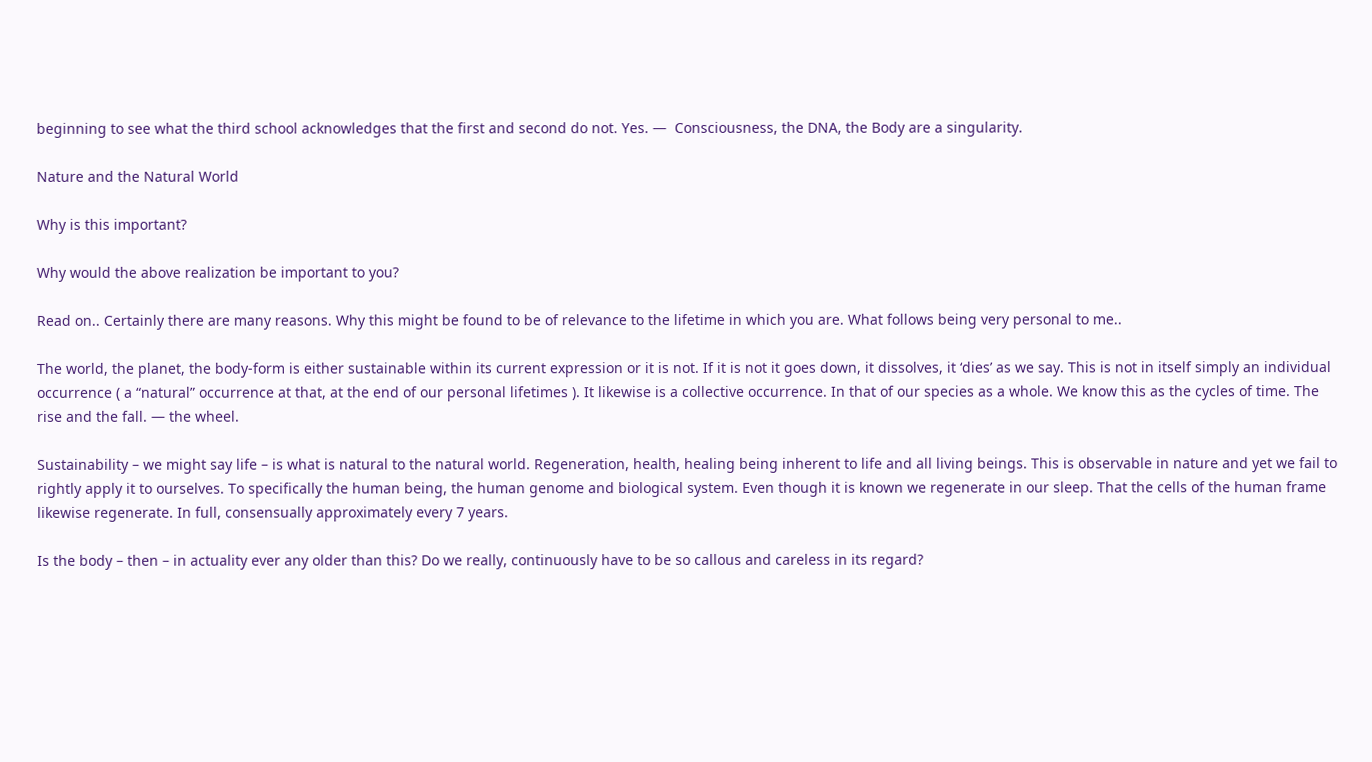beginning to see what the third school acknowledges that the first and second do not. Yes. —  Consciousness, the DNA, the Body are a singularity.

Nature and the Natural World

Why is this important?

Why would the above realization be important to you?

Read on.. Certainly there are many reasons. Why this might be found to be of relevance to the lifetime in which you are. What follows being very personal to me..

The world, the planet, the body-form is either sustainable within its current expression or it is not. If it is not it goes down, it dissolves, it ‘dies’ as we say. This is not in itself simply an individual occurrence ( a “natural” occurrence at that, at the end of our personal lifetimes ). It likewise is a collective occurrence. In that of our species as a whole. We know this as the cycles of time. The rise and the fall. — the wheel.

Sustainability – we might say life – is what is natural to the natural world. Regeneration, health, healing being inherent to life and all living beings. This is observable in nature and yet we fail to rightly apply it to ourselves. To specifically the human being, the human genome and biological system. Even though it is known we regenerate in our sleep. That the cells of the human frame likewise regenerate. In full, consensually approximately every 7 years.

Is the body – then – in actuality ever any older than this? Do we really, continuously have to be so callous and careless in its regard?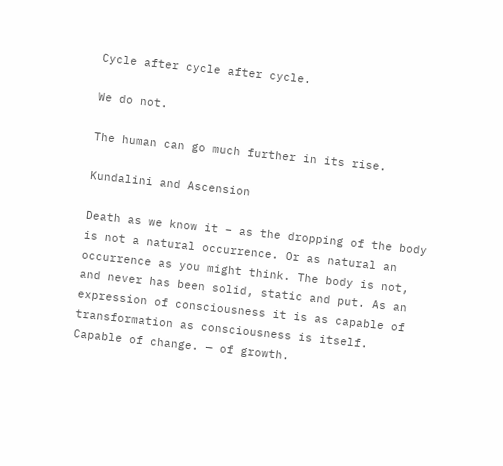Cycle after cycle after cycle.

We do not.

The human can go much further in its rise.

Kundalini and Ascension

Death as we know it – as the dropping of the body is not a natural occurrence. Or as natural an occurrence as you might think. The body is not, and never has been solid, static and put. As an expression of consciousness it is as capable of transformation as consciousness is itself. Capable of change. — of growth.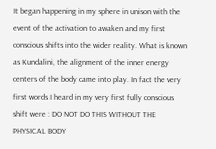It began happening in my sphere in unison with the event of the activation to awaken and my first conscious shifts into the wider reality. What is known as Kundalini, the alignment of the inner energy centers of the body came into play. In fact the very first words I heard in my very first fully conscious shift were : DO NOT DO THIS WITHOUT THE PHYSICAL BODY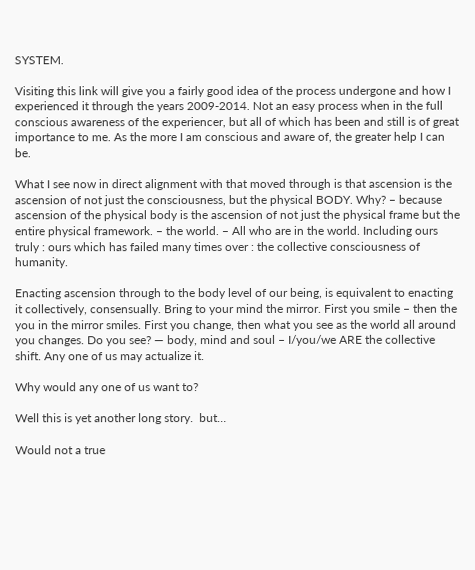SYSTEM.

Visiting this link will give you a fairly good idea of the process undergone and how I experienced it through the years 2009-2014. Not an easy process when in the full conscious awareness of the experiencer, but all of which has been and still is of great importance to me. As the more I am conscious and aware of, the greater help I can be.

What I see now in direct alignment with that moved through is that ascension is the ascension of not just the consciousness, but the physical BODY. Why? – because ascension of the physical body is the ascension of not just the physical frame but the entire physical framework. – the world. – All who are in the world. Including ours truly : ours which has failed many times over : the collective consciousness of humanity.

Enacting ascension through to the body level of our being, is equivalent to enacting it collectively, consensually. Bring to your mind the mirror. First you smile – then the you in the mirror smiles. First you change, then what you see as the world all around you changes. Do you see? — body, mind and soul – I/you/we ARE the collective shift. Any one of us may actualize it.

Why would any one of us want to?

Well this is yet another long story.  but…

Would not a true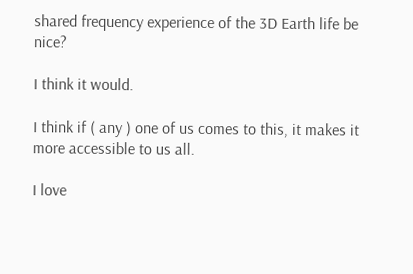shared frequency experience of the 3D Earth life be nice?

I think it would.

I think if ( any ) one of us comes to this, it makes it more accessible to us all.

I love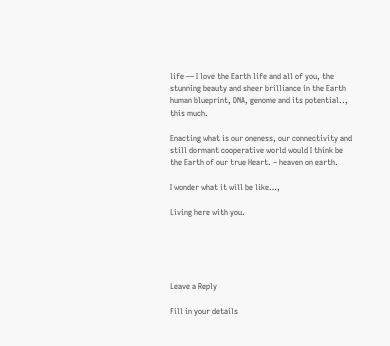life — I love the Earth life and all of you, the stunning beauty and sheer brilliance in the Earth human blueprint, DNA, genome and its potential.., this much.

Enacting what is our oneness, our connectivity and still dormant cooperative world would I think be the Earth of our true Heart. – heaven on earth.

I wonder what it will be like…,

Living here with you.





Leave a Reply

Fill in your details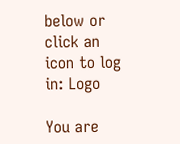below or click an icon to log in: Logo

You are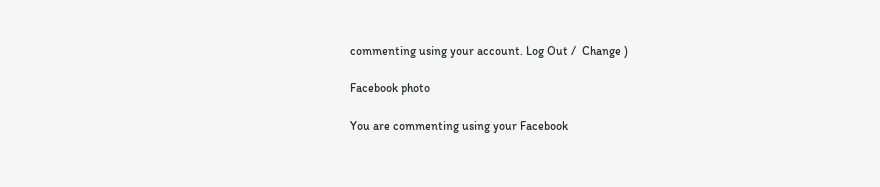commenting using your account. Log Out /  Change )

Facebook photo

You are commenting using your Facebook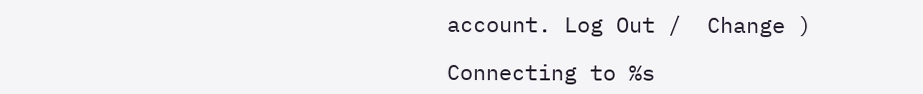account. Log Out /  Change )

Connecting to %s